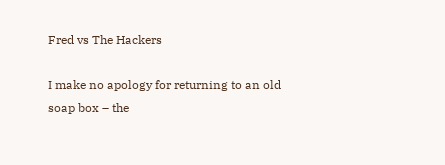Fred vs The Hackers

I make no apology for returning to an old soap box – the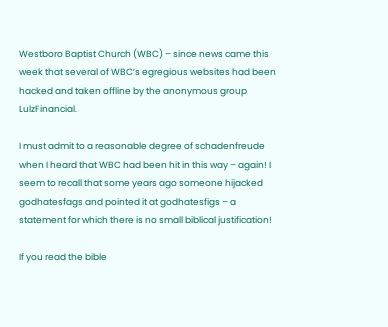Westboro Baptist Church (WBC) – since news came this week that several of WBC’s egregious websites had been hacked and taken offline by the anonymous group LulzFinancial.

I must admit to a reasonable degree of schadenfreude when I heard that WBC had been hit in this way – again! I seem to recall that some years ago someone hijacked godhatesfags and pointed it at godhatesfigs – a statement for which there is no small biblical justification!

If you read the bible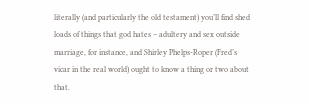literally (and particularly the old testament) you’ll find shed loads of things that god hates – adultery and sex outside marriage, for instance, and Shirley Phelps-Roper (Fred’s vicar in the real world) ought to know a thing or two about that.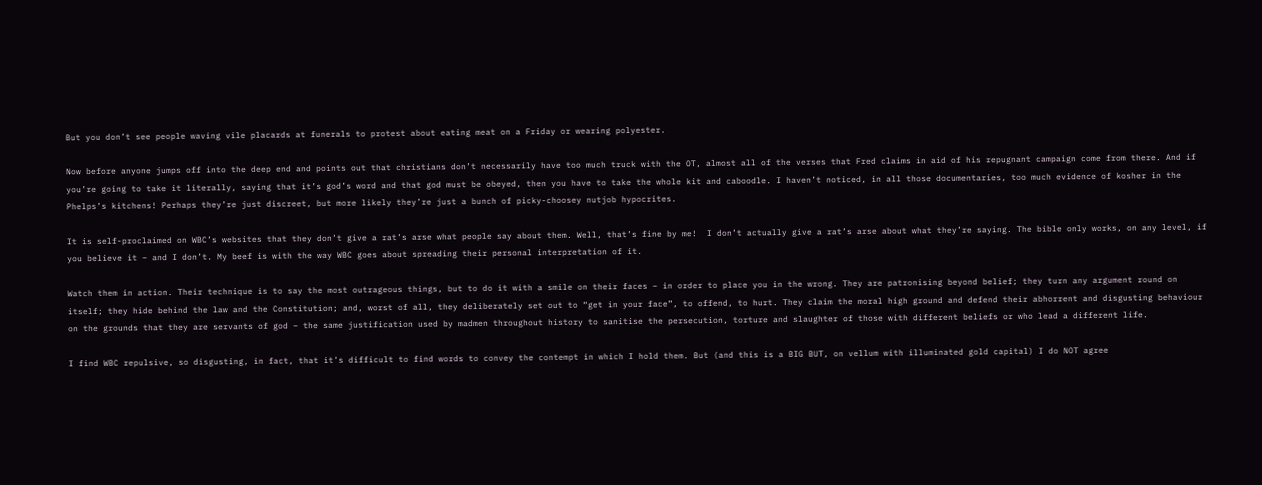But you don’t see people waving vile placards at funerals to protest about eating meat on a Friday or wearing polyester.

Now before anyone jumps off into the deep end and points out that christians don’t necessarily have too much truck with the OT, almost all of the verses that Fred claims in aid of his repugnant campaign come from there. And if you’re going to take it literally, saying that it’s god’s word and that god must be obeyed, then you have to take the whole kit and caboodle. I haven’t noticed, in all those documentaries, too much evidence of kosher in the Phelps’s kitchens! Perhaps they’re just discreet, but more likely they’re just a bunch of picky-choosey nutjob hypocrites.

It is self-proclaimed on WBC’s websites that they don’t give a rat’s arse what people say about them. Well, that’s fine by me!  I don’t actually give a rat’s arse about what they’re saying. The bible only works, on any level, if you believe it – and I don’t. My beef is with the way WBC goes about spreading their personal interpretation of it.

Watch them in action. Their technique is to say the most outrageous things, but to do it with a smile on their faces – in order to place you in the wrong. They are patronising beyond belief; they turn any argument round on itself; they hide behind the law and the Constitution; and, worst of all, they deliberately set out to “get in your face”, to offend, to hurt. They claim the moral high ground and defend their abhorrent and disgusting behaviour on the grounds that they are servants of god – the same justification used by madmen throughout history to sanitise the persecution, torture and slaughter of those with different beliefs or who lead a different life.

I find WBC repulsive, so disgusting, in fact, that it’s difficult to find words to convey the contempt in which I hold them. But (and this is a BIG BUT, on vellum with illuminated gold capital) I do NOT agree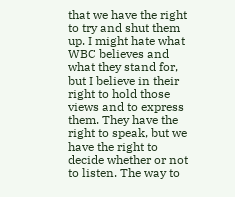that we have the right to try and shut them up. I might hate what WBC believes and what they stand for, but I believe in their right to hold those views and to express them. They have the right to speak, but we have the right to decide whether or not to listen. The way to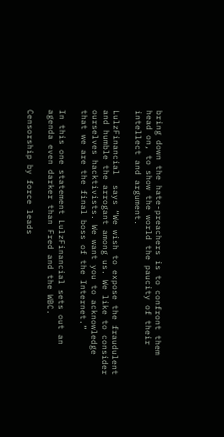bring down the hate-preachers is to confront them head on, to show the world the paucity of their intellect and argument.

LulzFinancial  says “We wish to expose the fraudulent and humble the arrogant among us. We like to consider ourselves hacktivists. We want you to acknowledge that we are the final boss of the Internet.”

In this one statement LulzFinancial sets out an agenda even darker than Fred and the WBC.

Censorship by force leads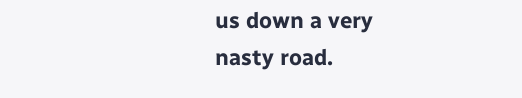us down a very nasty road.